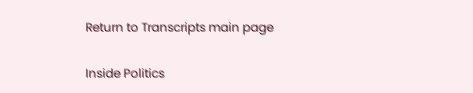Return to Transcripts main page

Inside Politics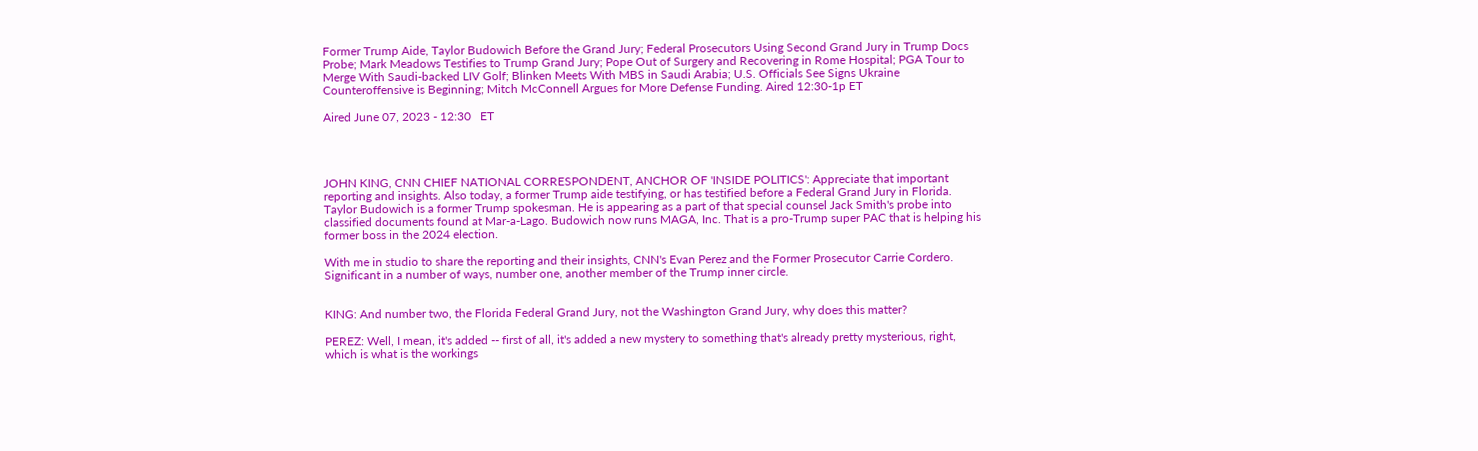Former Trump Aide, Taylor Budowich Before the Grand Jury; Federal Prosecutors Using Second Grand Jury in Trump Docs Probe; Mark Meadows Testifies to Trump Grand Jury; Pope Out of Surgery and Recovering in Rome Hospital; PGA Tour to Merge With Saudi-backed LIV Golf; Blinken Meets With MBS in Saudi Arabia; U.S. Officials See Signs Ukraine Counteroffensive is Beginning; Mitch McConnell Argues for More Defense Funding. Aired 12:30-1p ET

Aired June 07, 2023 - 12:30   ET




JOHN KING, CNN CHIEF NATIONAL CORRESPONDENT, ANCHOR OF 'INSIDE POLITICS': Appreciate that important reporting and insights. Also today, a former Trump aide testifying, or has testified before a Federal Grand Jury in Florida. Taylor Budowich is a former Trump spokesman. He is appearing as a part of that special counsel Jack Smith's probe into classified documents found at Mar-a-Lago. Budowich now runs MAGA, Inc. That is a pro-Trump super PAC that is helping his former boss in the 2024 election.

With me in studio to share the reporting and their insights, CNN's Evan Perez and the Former Prosecutor Carrie Cordero. Significant in a number of ways, number one, another member of the Trump inner circle.


KING: And number two, the Florida Federal Grand Jury, not the Washington Grand Jury, why does this matter?

PEREZ: Well, I mean, it's added -- first of all, it's added a new mystery to something that's already pretty mysterious, right, which is what is the workings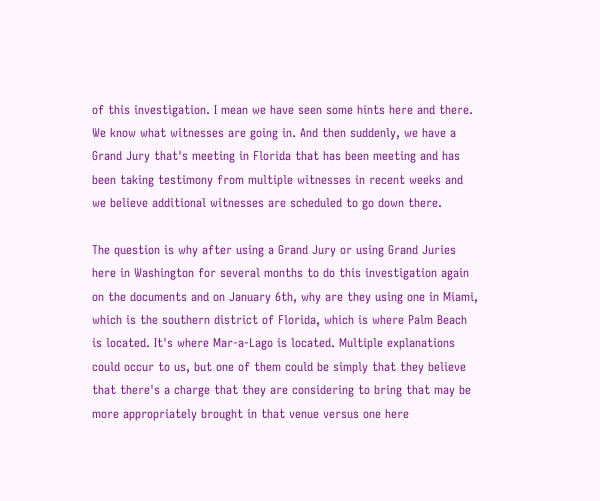of this investigation. I mean we have seen some hints here and there. We know what witnesses are going in. And then suddenly, we have a Grand Jury that's meeting in Florida that has been meeting and has been taking testimony from multiple witnesses in recent weeks and we believe additional witnesses are scheduled to go down there.

The question is why after using a Grand Jury or using Grand Juries here in Washington for several months to do this investigation again on the documents and on January 6th, why are they using one in Miami, which is the southern district of Florida, which is where Palm Beach is located. It's where Mar-a-Lago is located. Multiple explanations could occur to us, but one of them could be simply that they believe that there's a charge that they are considering to bring that may be more appropriately brought in that venue versus one here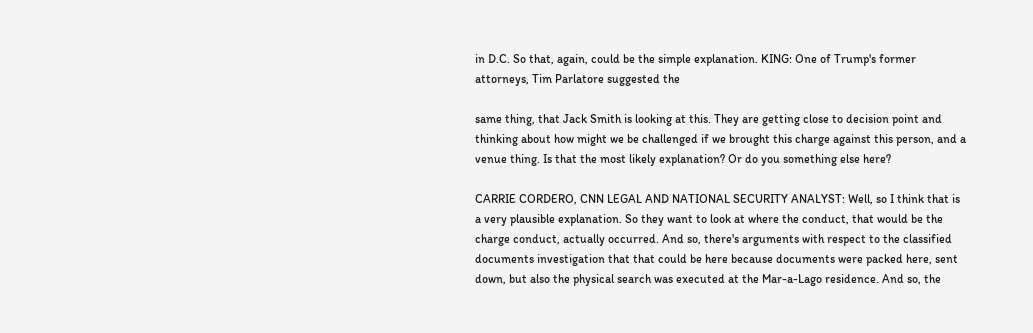in D.C. So that, again, could be the simple explanation. KING: One of Trump's former attorneys, Tim Parlatore suggested the

same thing, that Jack Smith is looking at this. They are getting close to decision point and thinking about how might we be challenged if we brought this charge against this person, and a venue thing. Is that the most likely explanation? Or do you something else here?

CARRIE CORDERO, CNN LEGAL AND NATIONAL SECURITY ANALYST: Well, so I think that is a very plausible explanation. So they want to look at where the conduct, that would be the charge conduct, actually occurred. And so, there's arguments with respect to the classified documents investigation that that could be here because documents were packed here, sent down, but also the physical search was executed at the Mar-a-Lago residence. And so, the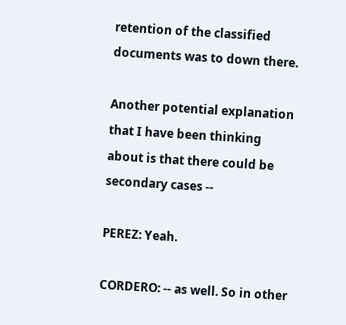retention of the classified documents was to down there.

Another potential explanation that I have been thinking about is that there could be secondary cases --

PEREZ: Yeah.

CORDERO: -- as well. So in other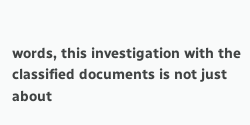words, this investigation with the classified documents is not just about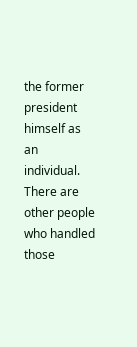the former president himself as an individual. There are other people who handled those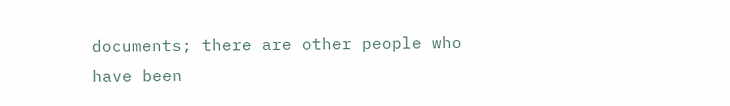documents; there are other people who have been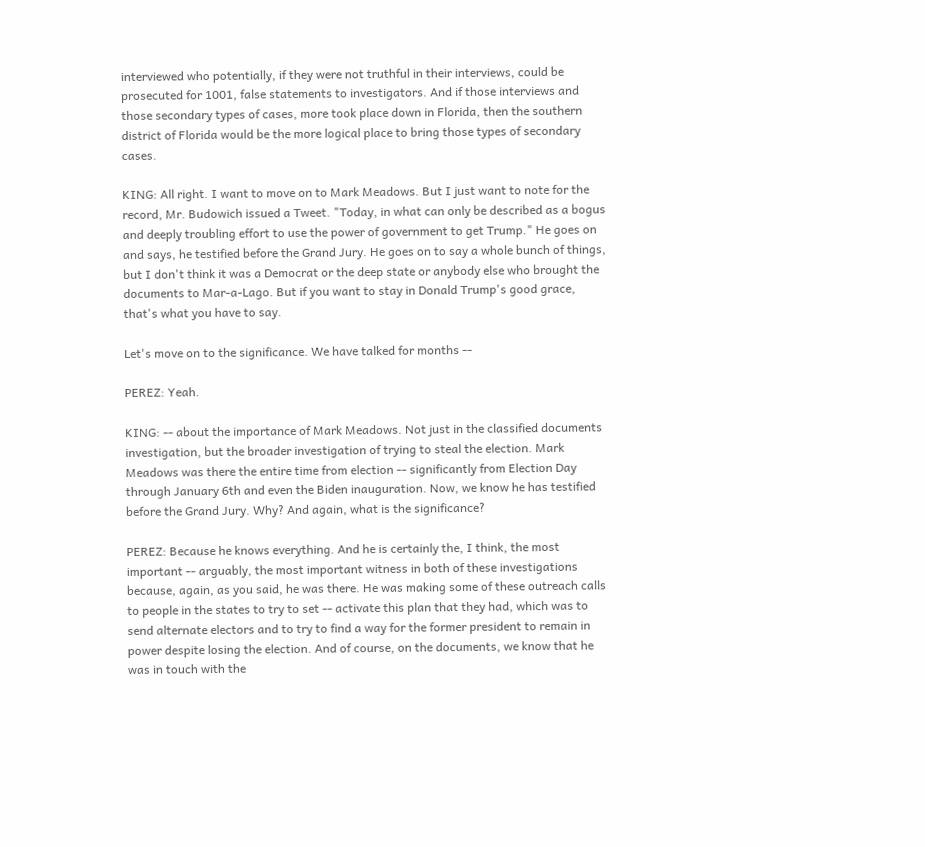interviewed who potentially, if they were not truthful in their interviews, could be prosecuted for 1001, false statements to investigators. And if those interviews and those secondary types of cases, more took place down in Florida, then the southern district of Florida would be the more logical place to bring those types of secondary cases.

KING: All right. I want to move on to Mark Meadows. But I just want to note for the record, Mr. Budowich issued a Tweet. "Today, in what can only be described as a bogus and deeply troubling effort to use the power of government to get Trump." He goes on and says, he testified before the Grand Jury. He goes on to say a whole bunch of things, but I don't think it was a Democrat or the deep state or anybody else who brought the documents to Mar-a-Lago. But if you want to stay in Donald Trump's good grace, that's what you have to say.

Let's move on to the significance. We have talked for months --

PEREZ: Yeah.

KING: -- about the importance of Mark Meadows. Not just in the classified documents investigation, but the broader investigation of trying to steal the election. Mark Meadows was there the entire time from election -- significantly from Election Day through January 6th and even the Biden inauguration. Now, we know he has testified before the Grand Jury. Why? And again, what is the significance?

PEREZ: Because he knows everything. And he is certainly the, I think, the most important -- arguably, the most important witness in both of these investigations because, again, as you said, he was there. He was making some of these outreach calls to people in the states to try to set -- activate this plan that they had, which was to send alternate electors and to try to find a way for the former president to remain in power despite losing the election. And of course, on the documents, we know that he was in touch with the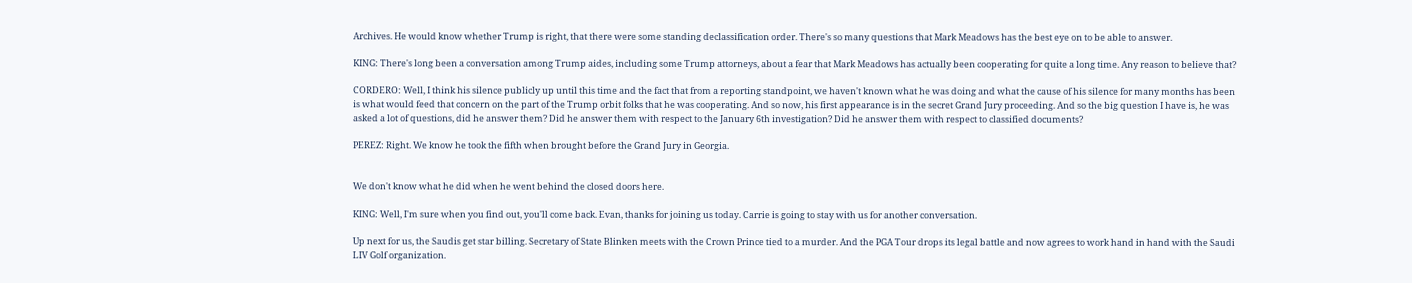Archives. He would know whether Trump is right, that there were some standing declassification order. There's so many questions that Mark Meadows has the best eye on to be able to answer.

KING: There's long been a conversation among Trump aides, including some Trump attorneys, about a fear that Mark Meadows has actually been cooperating for quite a long time. Any reason to believe that?

CORDERO: Well, I think his silence publicly up until this time and the fact that from a reporting standpoint, we haven't known what he was doing and what the cause of his silence for many months has been is what would feed that concern on the part of the Trump orbit folks that he was cooperating. And so now, his first appearance is in the secret Grand Jury proceeding. And so the big question I have is, he was asked a lot of questions, did he answer them? Did he answer them with respect to the January 6th investigation? Did he answer them with respect to classified documents?

PEREZ: Right. We know he took the fifth when brought before the Grand Jury in Georgia.


We don't know what he did when he went behind the closed doors here.

KING: Well, I'm sure when you find out, you'll come back. Evan, thanks for joining us today. Carrie is going to stay with us for another conversation.

Up next for us, the Saudis get star billing. Secretary of State Blinken meets with the Crown Prince tied to a murder. And the PGA Tour drops its legal battle and now agrees to work hand in hand with the Saudi LIV Golf organization.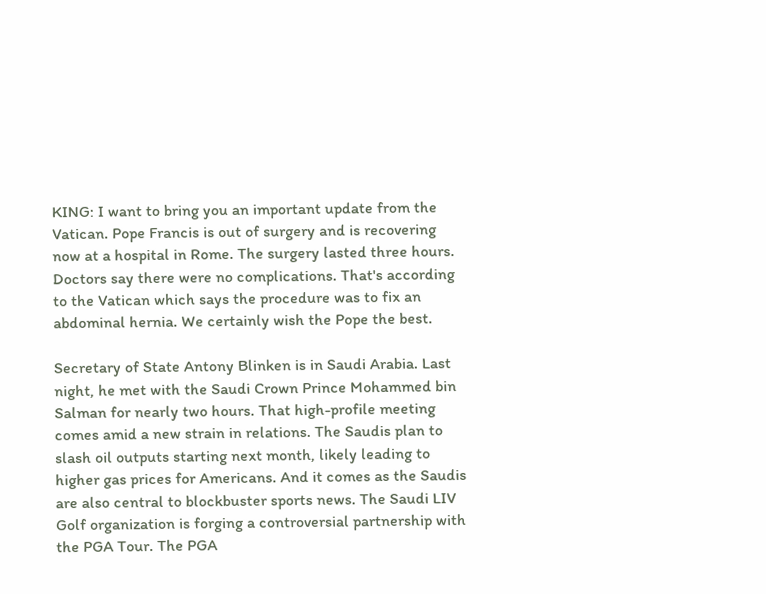KING: I want to bring you an important update from the Vatican. Pope Francis is out of surgery and is recovering now at a hospital in Rome. The surgery lasted three hours. Doctors say there were no complications. That's according to the Vatican which says the procedure was to fix an abdominal hernia. We certainly wish the Pope the best.

Secretary of State Antony Blinken is in Saudi Arabia. Last night, he met with the Saudi Crown Prince Mohammed bin Salman for nearly two hours. That high-profile meeting comes amid a new strain in relations. The Saudis plan to slash oil outputs starting next month, likely leading to higher gas prices for Americans. And it comes as the Saudis are also central to blockbuster sports news. The Saudi LIV Golf organization is forging a controversial partnership with the PGA Tour. The PGA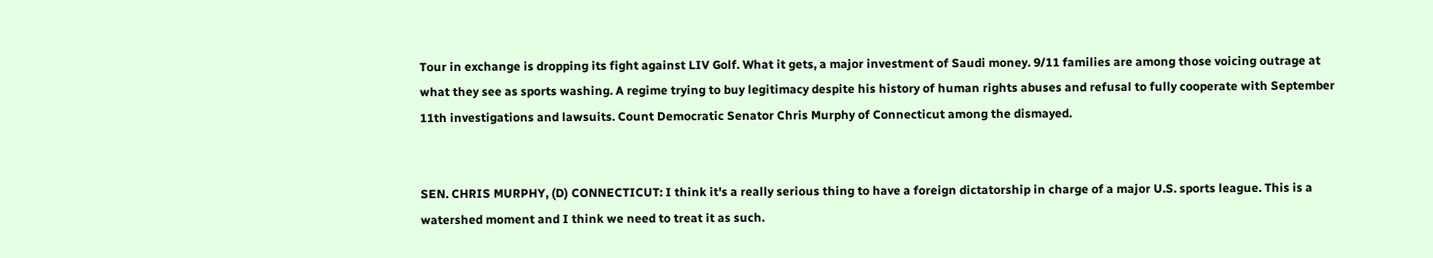Tour in exchange is dropping its fight against LIV Golf. What it gets, a major investment of Saudi money. 9/11 families are among those voicing outrage at what they see as sports washing. A regime trying to buy legitimacy despite his history of human rights abuses and refusal to fully cooperate with September 11th investigations and lawsuits. Count Democratic Senator Chris Murphy of Connecticut among the dismayed.


SEN. CHRIS MURPHY, (D) CONNECTICUT: I think it's a really serious thing to have a foreign dictatorship in charge of a major U.S. sports league. This is a watershed moment and I think we need to treat it as such.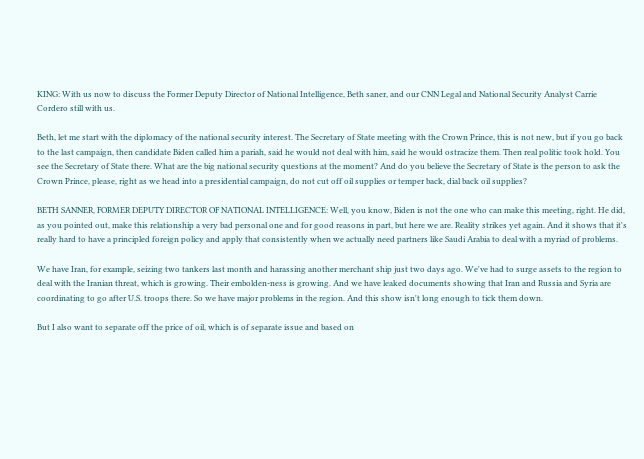KING: With us now to discuss the Former Deputy Director of National Intelligence, Beth saner, and our CNN Legal and National Security Analyst Carrie Cordero still with us.

Beth, let me start with the diplomacy of the national security interest. The Secretary of State meeting with the Crown Prince, this is not new, but if you go back to the last campaign, then candidate Biden called him a pariah, said he would not deal with him, said he would ostracize them. Then real politic took hold. You see the Secretary of State there. What are the big national security questions at the moment? And do you believe the Secretary of State is the person to ask the Crown Prince, please, right as we head into a presidential campaign, do not cut off oil supplies or temper back, dial back oil supplies?

BETH SANNER, FORMER DEPUTY DIRECTOR OF NATIONAL INTELLIGENCE: Well, you know, Biden is not the one who can make this meeting, right. He did, as you pointed out, make this relationship a very bad personal one and for good reasons in part, but here we are. Reality strikes yet again. And it shows that it's really hard to have a principled foreign policy and apply that consistently when we actually need partners like Saudi Arabia to deal with a myriad of problems.

We have Iran, for example, seizing two tankers last month and harassing another merchant ship just two days ago. We've had to surge assets to the region to deal with the Iranian threat, which is growing. Their embolden-ness is growing. And we have leaked documents showing that Iran and Russia and Syria are coordinating to go after U.S. troops there. So we have major problems in the region. And this show isn't long enough to tick them down.

But I also want to separate off the price of oil, which is of separate issue and based on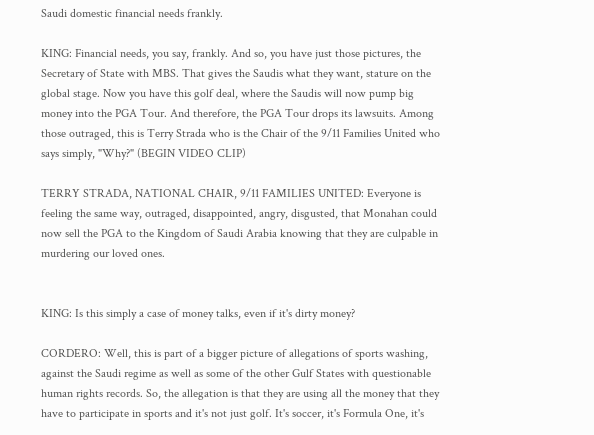Saudi domestic financial needs frankly.

KING: Financial needs, you say, frankly. And so, you have just those pictures, the Secretary of State with MBS. That gives the Saudis what they want, stature on the global stage. Now you have this golf deal, where the Saudis will now pump big money into the PGA Tour. And therefore, the PGA Tour drops its lawsuits. Among those outraged, this is Terry Strada who is the Chair of the 9/11 Families United who says simply, "Why?" (BEGIN VIDEO CLIP)

TERRY STRADA, NATIONAL CHAIR, 9/11 FAMILIES UNITED: Everyone is feeling the same way, outraged, disappointed, angry, disgusted, that Monahan could now sell the PGA to the Kingdom of Saudi Arabia knowing that they are culpable in murdering our loved ones.


KING: Is this simply a case of money talks, even if it's dirty money?

CORDERO: Well, this is part of a bigger picture of allegations of sports washing, against the Saudi regime as well as some of the other Gulf States with questionable human rights records. So, the allegation is that they are using all the money that they have to participate in sports and it's not just golf. It's soccer, it's Formula One, it's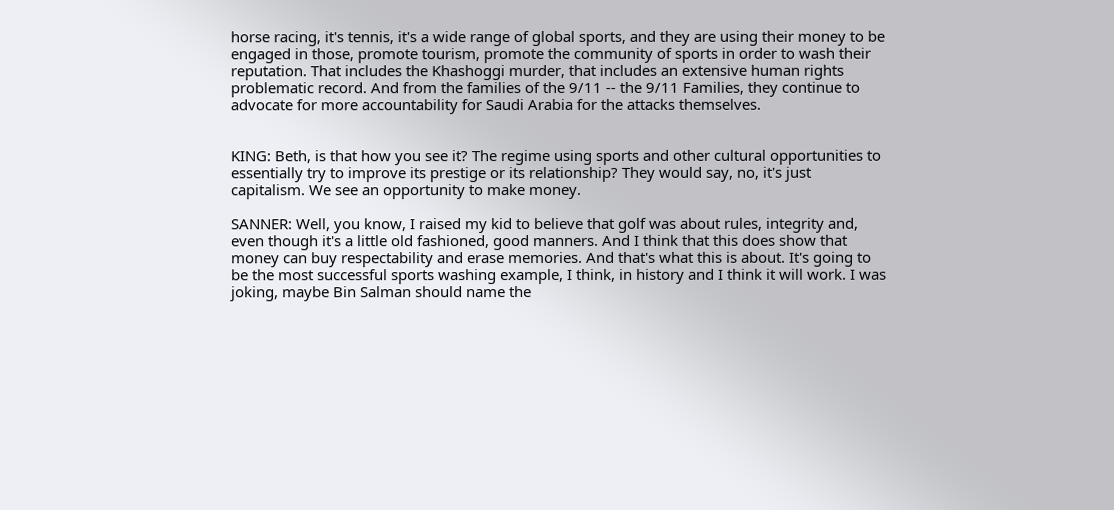horse racing, it's tennis, it's a wide range of global sports, and they are using their money to be engaged in those, promote tourism, promote the community of sports in order to wash their reputation. That includes the Khashoggi murder, that includes an extensive human rights problematic record. And from the families of the 9/11 -- the 9/11 Families, they continue to advocate for more accountability for Saudi Arabia for the attacks themselves.


KING: Beth, is that how you see it? The regime using sports and other cultural opportunities to essentially try to improve its prestige or its relationship? They would say, no, it's just capitalism. We see an opportunity to make money.

SANNER: Well, you know, I raised my kid to believe that golf was about rules, integrity and, even though it's a little old fashioned, good manners. And I think that this does show that money can buy respectability and erase memories. And that's what this is about. It's going to be the most successful sports washing example, I think, in history and I think it will work. I was joking, maybe Bin Salman should name the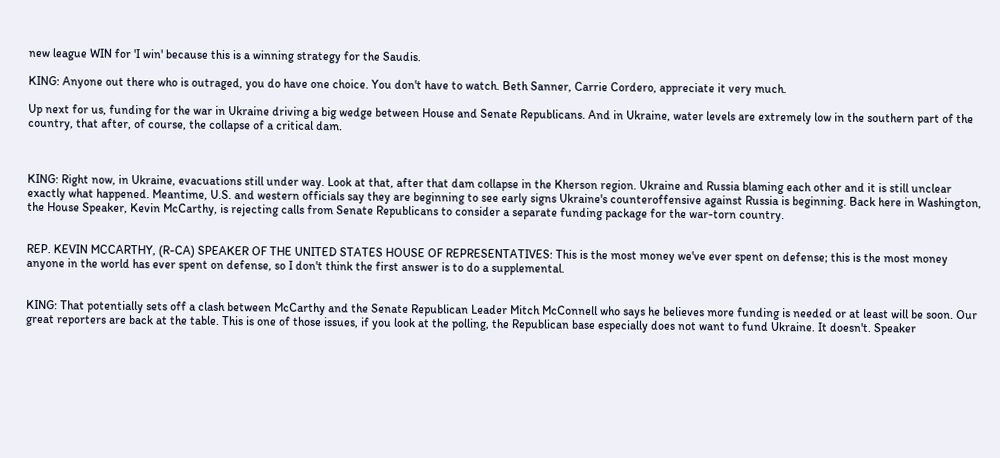new league WIN for 'I win' because this is a winning strategy for the Saudis.

KING: Anyone out there who is outraged, you do have one choice. You don't have to watch. Beth Sanner, Carrie Cordero, appreciate it very much.

Up next for us, funding for the war in Ukraine driving a big wedge between House and Senate Republicans. And in Ukraine, water levels are extremely low in the southern part of the country, that after, of course, the collapse of a critical dam.



KING: Right now, in Ukraine, evacuations still under way. Look at that, after that dam collapse in the Kherson region. Ukraine and Russia blaming each other and it is still unclear exactly what happened. Meantime, U.S. and western officials say they are beginning to see early signs Ukraine's counteroffensive against Russia is beginning. Back here in Washington, the House Speaker, Kevin McCarthy, is rejecting calls from Senate Republicans to consider a separate funding package for the war-torn country.


REP. KEVIN MCCARTHY, (R-CA) SPEAKER OF THE UNITED STATES HOUSE OF REPRESENTATIVES: This is the most money we've ever spent on defense; this is the most money anyone in the world has ever spent on defense, so I don't think the first answer is to do a supplemental.


KING: That potentially sets off a clash between McCarthy and the Senate Republican Leader Mitch McConnell who says he believes more funding is needed or at least will be soon. Our great reporters are back at the table. This is one of those issues, if you look at the polling, the Republican base especially does not want to fund Ukraine. It doesn't. Speaker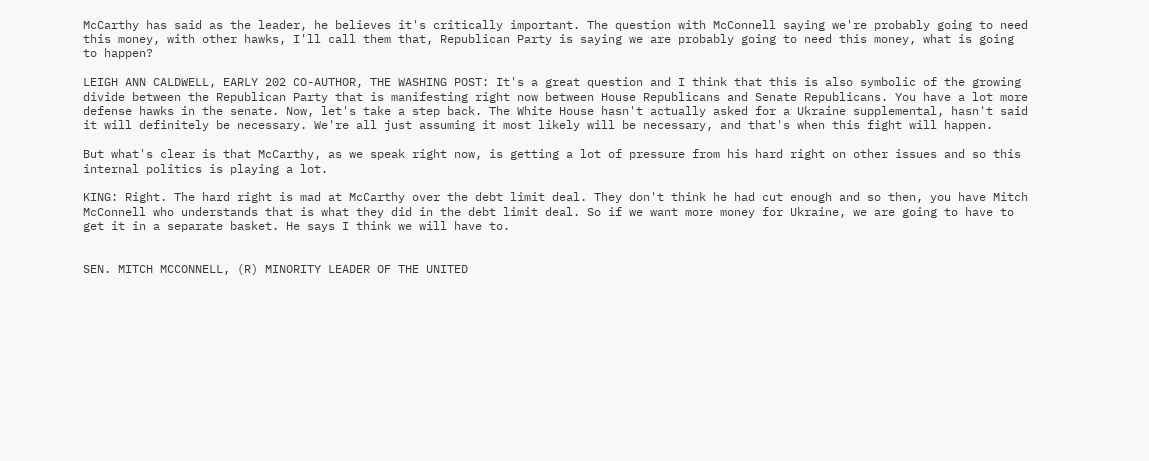McCarthy has said as the leader, he believes it's critically important. The question with McConnell saying we're probably going to need this money, with other hawks, I'll call them that, Republican Party is saying we are probably going to need this money, what is going to happen?

LEIGH ANN CALDWELL, EARLY 202 CO-AUTHOR, THE WASHING POST: It's a great question and I think that this is also symbolic of the growing divide between the Republican Party that is manifesting right now between House Republicans and Senate Republicans. You have a lot more defense hawks in the senate. Now, let's take a step back. The White House hasn't actually asked for a Ukraine supplemental, hasn't said it will definitely be necessary. We're all just assuming it most likely will be necessary, and that's when this fight will happen.

But what's clear is that McCarthy, as we speak right now, is getting a lot of pressure from his hard right on other issues and so this internal politics is playing a lot.

KING: Right. The hard right is mad at McCarthy over the debt limit deal. They don't think he had cut enough and so then, you have Mitch McConnell who understands that is what they did in the debt limit deal. So if we want more money for Ukraine, we are going to have to get it in a separate basket. He says I think we will have to.


SEN. MITCH MCCONNELL, (R) MINORITY LEADER OF THE UNITED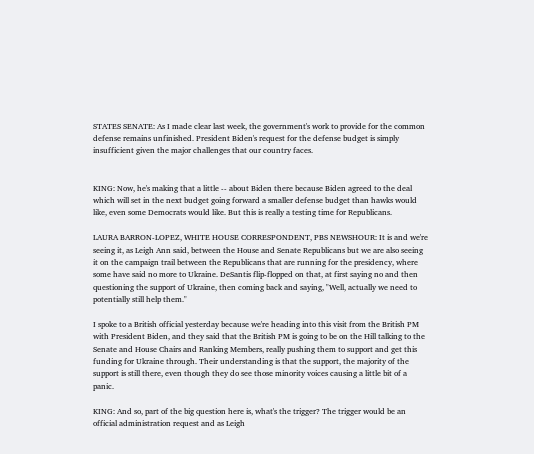STATES SENATE: As I made clear last week, the government's work to provide for the common defense remains unfinished. President Biden's request for the defense budget is simply insufficient given the major challenges that our country faces.


KING: Now, he's making that a little -- about Biden there because Biden agreed to the deal which will set in the next budget going forward a smaller defense budget than hawks would like, even some Democrats would like. But this is really a testing time for Republicans.

LAURA BARRON-LOPEZ, WHITE HOUSE CORRESPONDENT, PBS NEWSHOUR: It is and we're seeing it, as Leigh Ann said, between the House and Senate Republicans but we are also seeing it on the campaign trail between the Republicans that are running for the presidency, where some have said no more to Ukraine. DeSantis flip-flopped on that, at first saying no and then questioning the support of Ukraine, then coming back and saying, "Well, actually we need to potentially still help them."

I spoke to a British official yesterday because we're heading into this visit from the British PM with President Biden, and they said that the British PM is going to be on the Hill talking to the Senate and House Chairs and Ranking Members, really pushing them to support and get this funding for Ukraine through. Their understanding is that the support, the majority of the support is still there, even though they do see those minority voices causing a little bit of a panic.

KING: And so, part of the big question here is, what's the trigger? The trigger would be an official administration request and as Leigh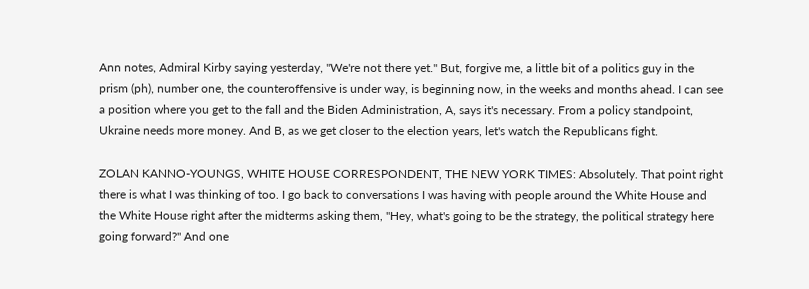Ann notes, Admiral Kirby saying yesterday, "We're not there yet." But, forgive me, a little bit of a politics guy in the prism (ph), number one, the counteroffensive is under way, is beginning now, in the weeks and months ahead. I can see a position where you get to the fall and the Biden Administration, A, says it's necessary. From a policy standpoint, Ukraine needs more money. And B, as we get closer to the election years, let's watch the Republicans fight.

ZOLAN KANNO-YOUNGS, WHITE HOUSE CORRESPONDENT, THE NEW YORK TIMES: Absolutely. That point right there is what I was thinking of too. I go back to conversations I was having with people around the White House and the White House right after the midterms asking them, "Hey, what's going to be the strategy, the political strategy here going forward?" And one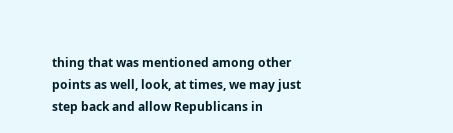thing that was mentioned among other points as well, look, at times, we may just step back and allow Republicans in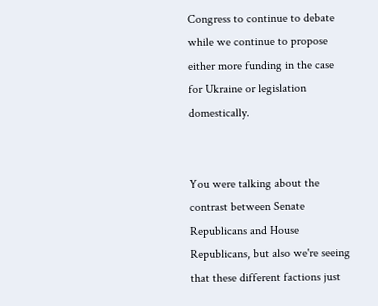Congress to continue to debate while we continue to propose either more funding in the case for Ukraine or legislation domestically.


You were talking about the contrast between Senate Republicans and House Republicans, but also we're seeing that these different factions just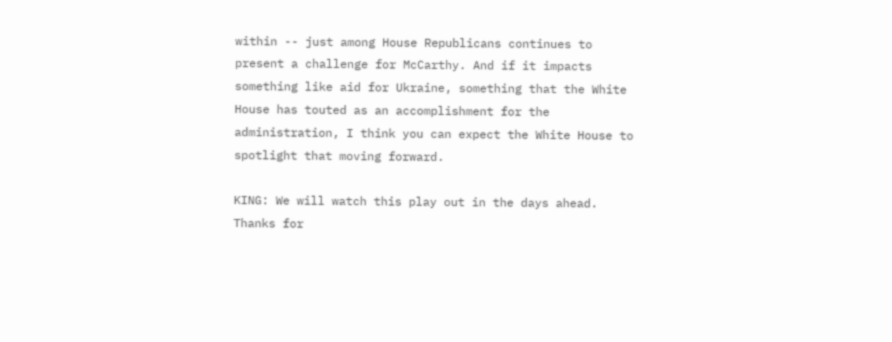within -- just among House Republicans continues to present a challenge for McCarthy. And if it impacts something like aid for Ukraine, something that the White House has touted as an accomplishment for the administration, I think you can expect the White House to spotlight that moving forward.

KING: We will watch this play out in the days ahead. Thanks for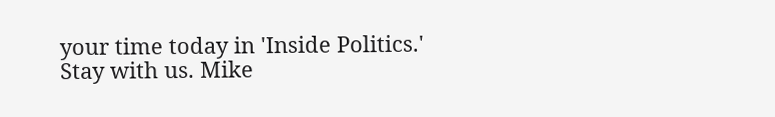your time today in 'Inside Politics.' Stay with us. Mike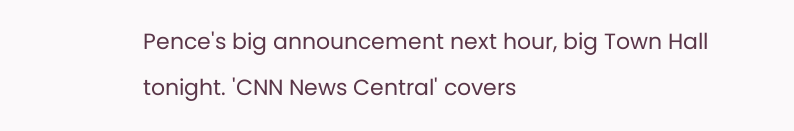Pence's big announcement next hour, big Town Hall tonight. 'CNN News Central' covers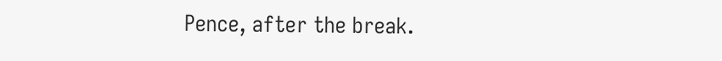Pence, after the break.